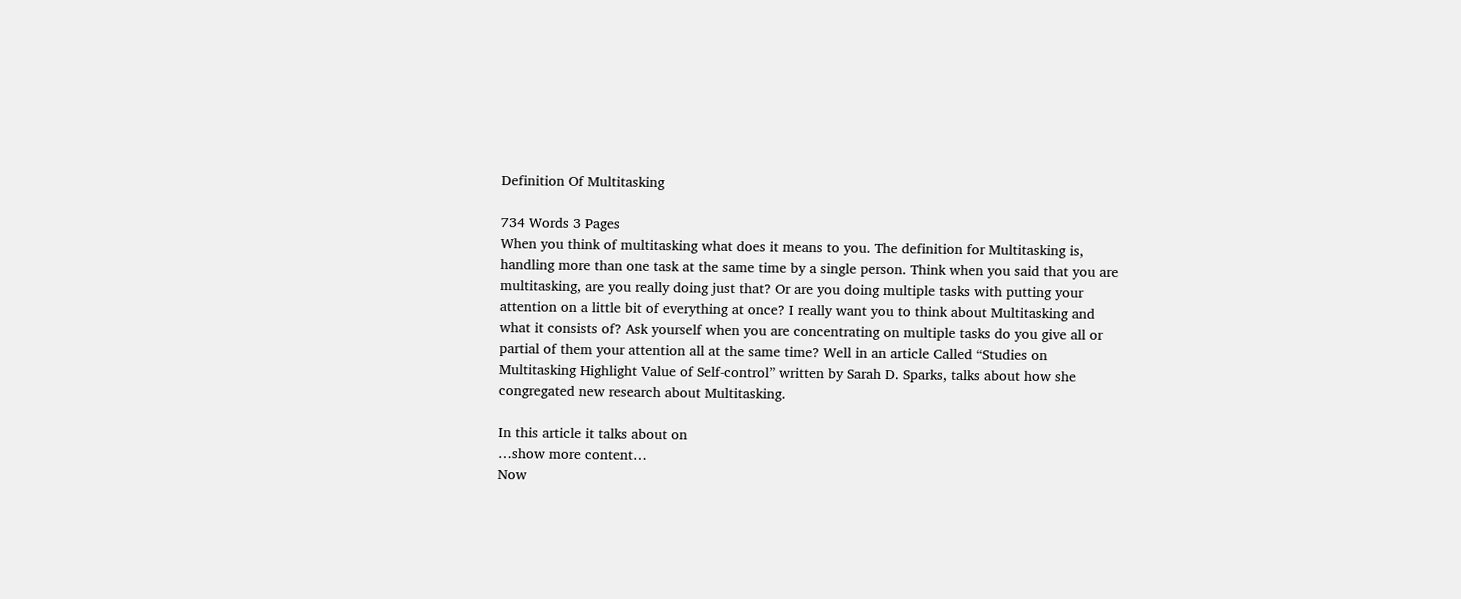Definition Of Multitasking

734 Words 3 Pages
When you think of multitasking what does it means to you. The definition for Multitasking is, handling more than one task at the same time by a single person. Think when you said that you are multitasking, are you really doing just that? Or are you doing multiple tasks with putting your attention on a little bit of everything at once? I really want you to think about Multitasking and what it consists of? Ask yourself when you are concentrating on multiple tasks do you give all or partial of them your attention all at the same time? Well in an article Called “Studies on Multitasking Highlight Value of Self-control” written by Sarah D. Sparks, talks about how she congregated new research about Multitasking.

In this article it talks about on
…show more content…
Now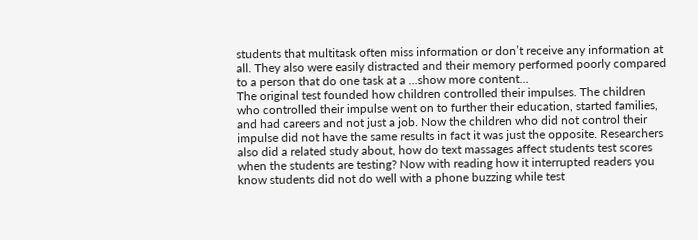students that multitask often miss information or don’t receive any information at all. They also were easily distracted and their memory performed poorly compared to a person that do one task at a …show more content…
The original test founded how children controlled their impulses. The children who controlled their impulse went on to further their education, started families, and had careers and not just a job. Now the children who did not control their impulse did not have the same results in fact it was just the opposite. Researchers also did a related study about, how do text massages affect students test scores when the students are testing? Now with reading how it interrupted readers you know students did not do well with a phone buzzing while test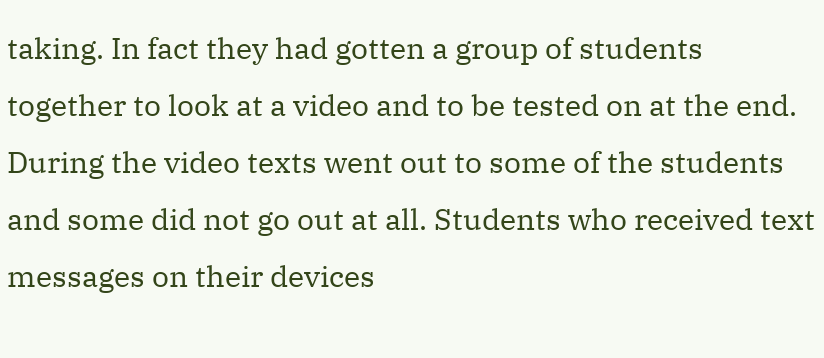taking. In fact they had gotten a group of students together to look at a video and to be tested on at the end. During the video texts went out to some of the students and some did not go out at all. Students who received text messages on their devices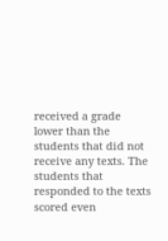received a grade lower than the students that did not receive any texts. The students that responded to the texts scored even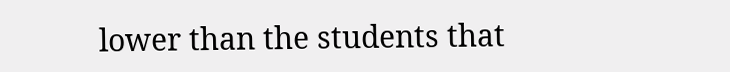lower than the students that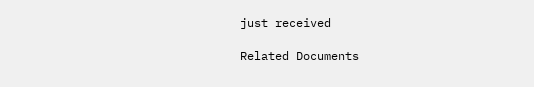just received

Related Documents